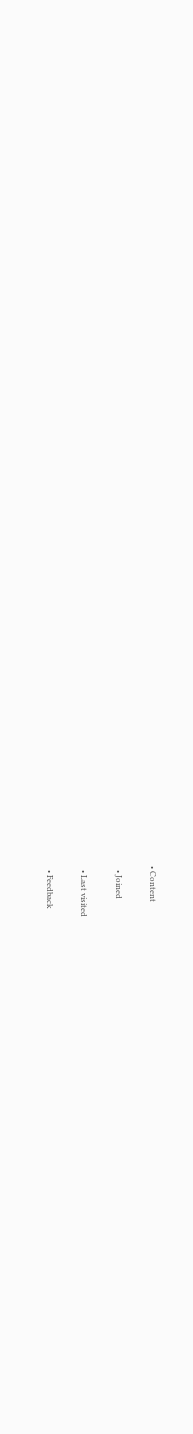• Content

  • Joined

  • Last visited

  • Feedback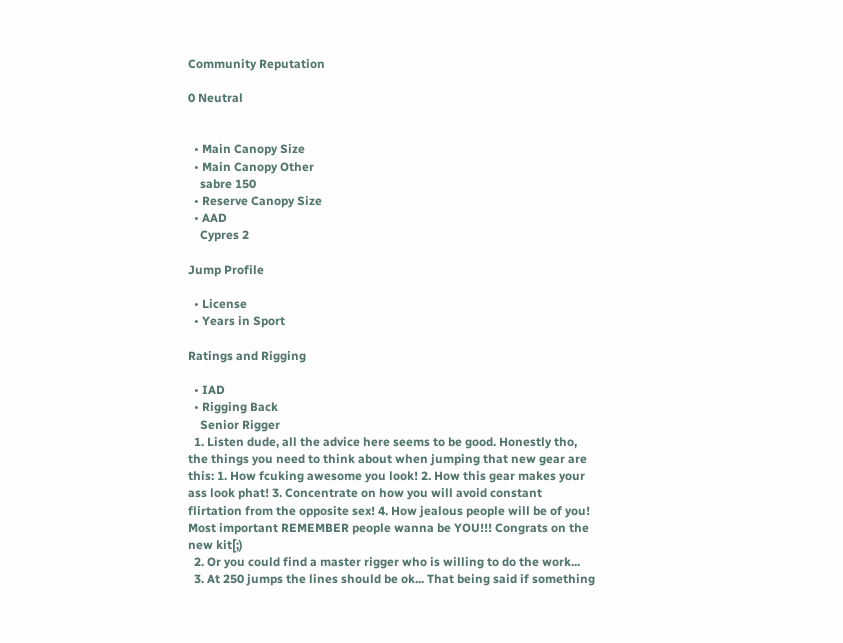Community Reputation

0 Neutral


  • Main Canopy Size
  • Main Canopy Other
    sabre 150
  • Reserve Canopy Size
  • AAD
    Cypres 2

Jump Profile

  • License
  • Years in Sport

Ratings and Rigging

  • IAD
  • Rigging Back
    Senior Rigger
  1. Listen dude, all the advice here seems to be good. Honestly tho, the things you need to think about when jumping that new gear are this: 1. How fcuking awesome you look! 2. How this gear makes your ass look phat! 3. Concentrate on how you will avoid constant flirtation from the opposite sex! 4. How jealous people will be of you! Most important REMEMBER people wanna be YOU!!! Congrats on the new kit[;)
  2. Or you could find a master rigger who is willing to do the work...
  3. At 250 jumps the lines should be ok... That being said if something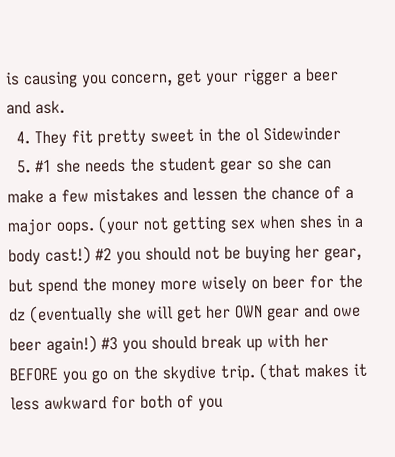is causing you concern, get your rigger a beer and ask.
  4. They fit pretty sweet in the ol Sidewinder
  5. #1 she needs the student gear so she can make a few mistakes and lessen the chance of a major oops. (your not getting sex when shes in a body cast!) #2 you should not be buying her gear, but spend the money more wisely on beer for the dz (eventually she will get her OWN gear and owe beer again!) #3 you should break up with her BEFORE you go on the skydive trip. (that makes it less awkward for both of you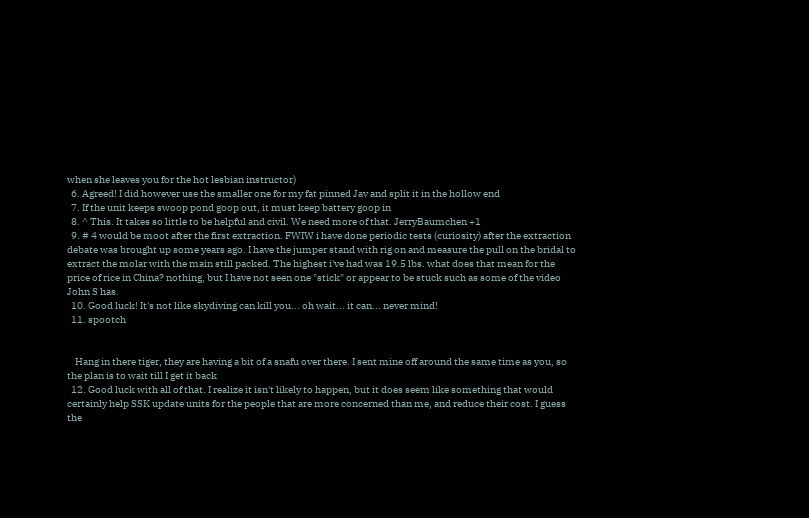when she leaves you for the hot lesbian instructor)
  6. Agreed! I did however use the smaller one for my fat pinned Jav and split it in the hollow end
  7. If the unit keeps swoop pond goop out, it must keep battery goop in
  8. ^ This. It takes so little to be helpful and civil. We need more of that. JerryBaumchen +1
  9. # 4 would be moot after the first extraction. FWIW i have done periodic tests (curiosity) after the extraction debate was brought up some years ago. I have the jumper stand with rig on and measure the pull on the bridal to extract the molar with the main still packed. The highest i've had was 19.5 lbs. what does that mean for the price of rice in China? nothing, but I have not seen one "stick" or appear to be stuck such as some of the video John S has.
  10. Good luck! It's not like skydiving can kill you... oh wait... it can... never mind!
  11. spootch


    Hang in there tiger, they are having a bit of a snafu over there. I sent mine off around the same time as you, so the plan is to wait till I get it back
  12. Good luck with all of that. I realize it isn't likely to happen, but it does seem like something that would certainly help SSK update units for the people that are more concerned than me, and reduce their cost. I guess the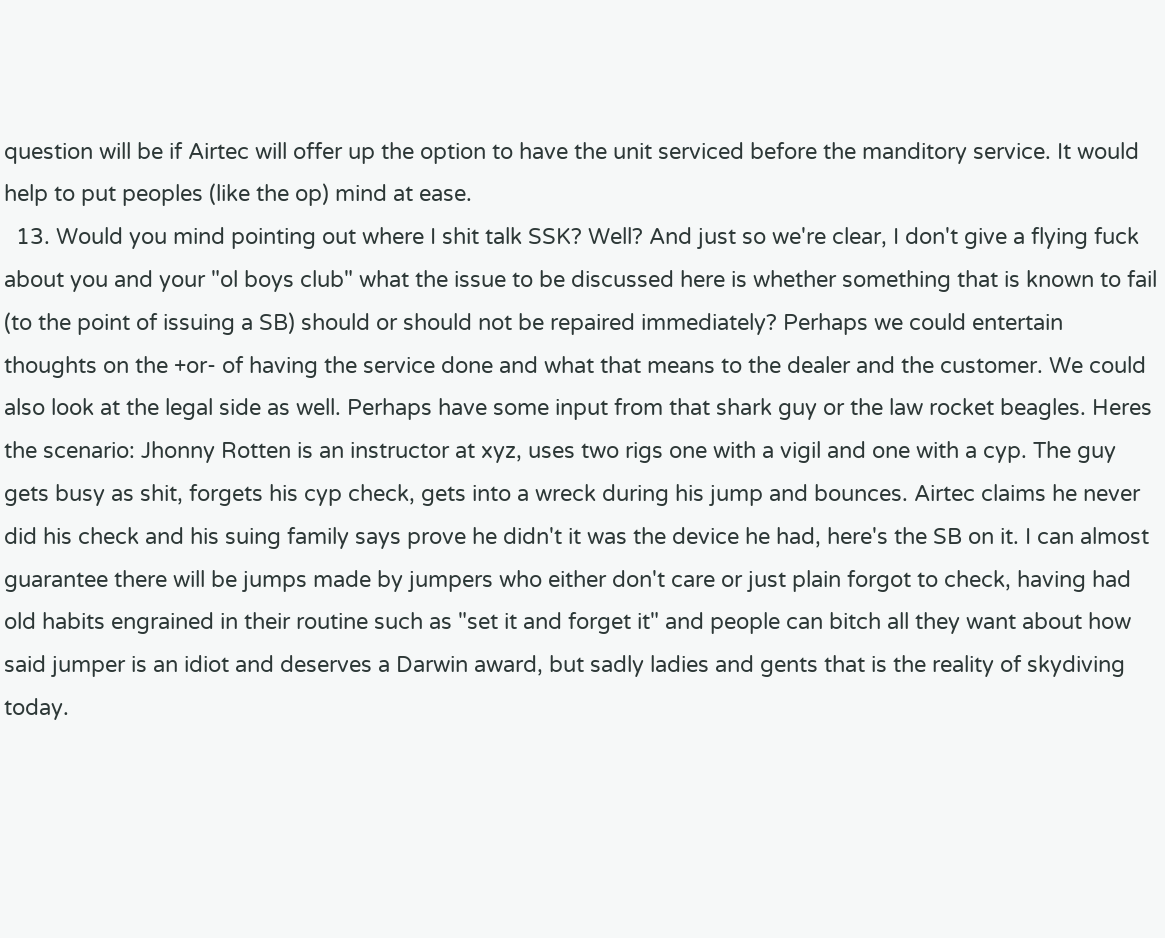question will be if Airtec will offer up the option to have the unit serviced before the manditory service. It would help to put peoples (like the op) mind at ease.
  13. Would you mind pointing out where I shit talk SSK? Well? And just so we're clear, I don't give a flying fuck about you and your "ol boys club" what the issue to be discussed here is whether something that is known to fail (to the point of issuing a SB) should or should not be repaired immediately? Perhaps we could entertain thoughts on the +or- of having the service done and what that means to the dealer and the customer. We could also look at the legal side as well. Perhaps have some input from that shark guy or the law rocket beagles. Heres the scenario: Jhonny Rotten is an instructor at xyz, uses two rigs one with a vigil and one with a cyp. The guy gets busy as shit, forgets his cyp check, gets into a wreck during his jump and bounces. Airtec claims he never did his check and his suing family says prove he didn't it was the device he had, here's the SB on it. I can almost guarantee there will be jumps made by jumpers who either don't care or just plain forgot to check, having had old habits engrained in their routine such as "set it and forget it" and people can bitch all they want about how said jumper is an idiot and deserves a Darwin award, but sadly ladies and gents that is the reality of skydiving today.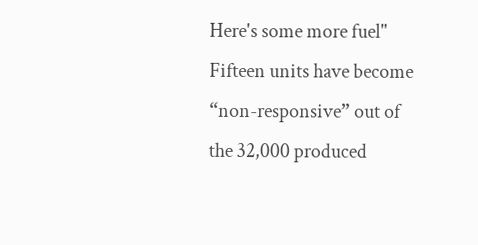Here's some more fuel" Fifteen units have become “non-responsive” out of the 32,000 produced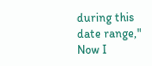during this date range," Now I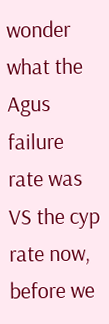wonder what the Agus failure rate was VS the cyp rate now, before we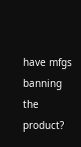have mfgs banning the product?